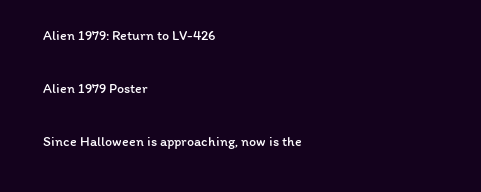Alien 1979: Return to LV-426

Alien 1979 Poster

Since Halloween is approaching, now is the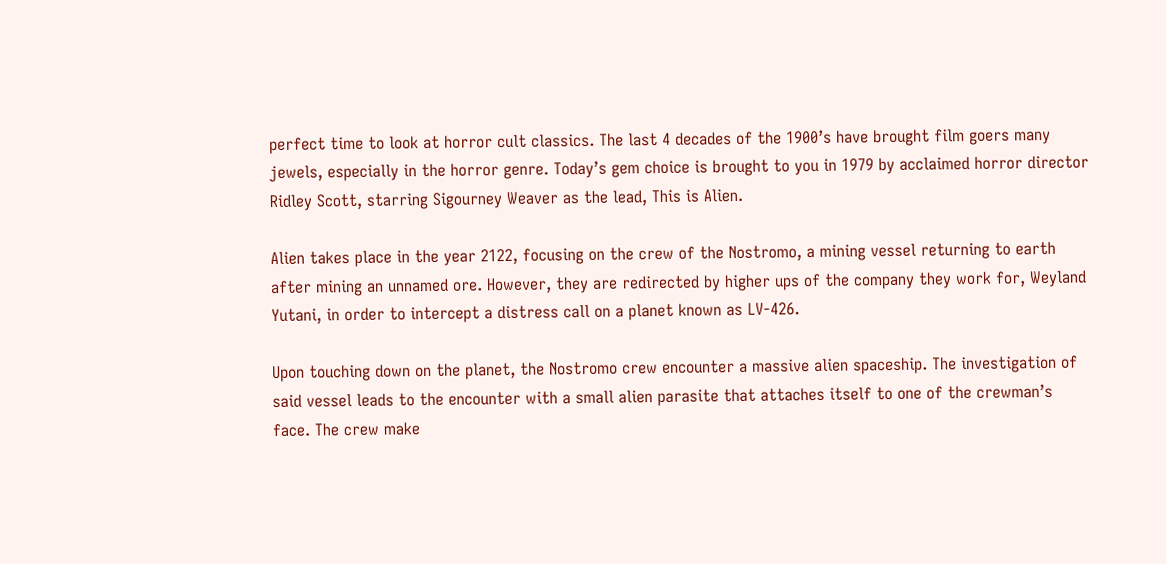perfect time to look at horror cult classics. The last 4 decades of the 1900’s have brought film goers many jewels, especially in the horror genre. Today’s gem choice is brought to you in 1979 by acclaimed horror director Ridley Scott, starring Sigourney Weaver as the lead, This is Alien.

Alien takes place in the year 2122, focusing on the crew of the Nostromo, a mining vessel returning to earth after mining an unnamed ore. However, they are redirected by higher ups of the company they work for, Weyland Yutani, in order to intercept a distress call on a planet known as LV-426.

Upon touching down on the planet, the Nostromo crew encounter a massive alien spaceship. The investigation of said vessel leads to the encounter with a small alien parasite that attaches itself to one of the crewman’s face. The crew make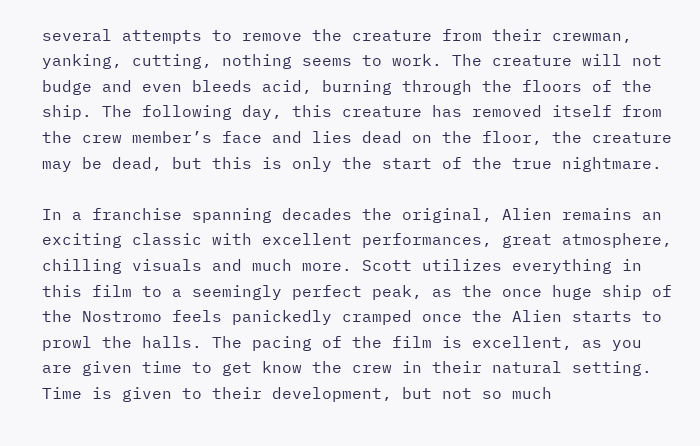several attempts to remove the creature from their crewman, yanking, cutting, nothing seems to work. The creature will not budge and even bleeds acid, burning through the floors of the ship. The following day, this creature has removed itself from the crew member’s face and lies dead on the floor, the creature may be dead, but this is only the start of the true nightmare.

In a franchise spanning decades the original, Alien remains an exciting classic with excellent performances, great atmosphere, chilling visuals and much more. Scott utilizes everything in this film to a seemingly perfect peak, as the once huge ship of the Nostromo feels panickedly cramped once the Alien starts to prowl the halls. The pacing of the film is excellent, as you are given time to get know the crew in their natural setting. Time is given to their development, but not so much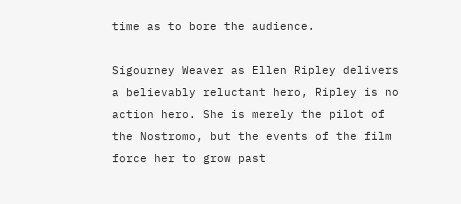time as to bore the audience.

Sigourney Weaver as Ellen Ripley delivers a believably reluctant hero, Ripley is no action hero. She is merely the pilot of the Nostromo, but the events of the film force her to grow past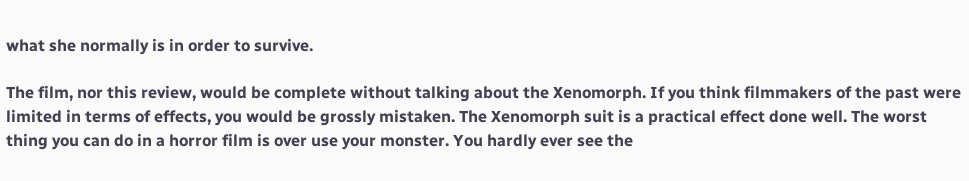what she normally is in order to survive.

The film, nor this review, would be complete without talking about the Xenomorph. If you think filmmakers of the past were limited in terms of effects, you would be grossly mistaken. The Xenomorph suit is a practical effect done well. The worst thing you can do in a horror film is over use your monster. You hardly ever see the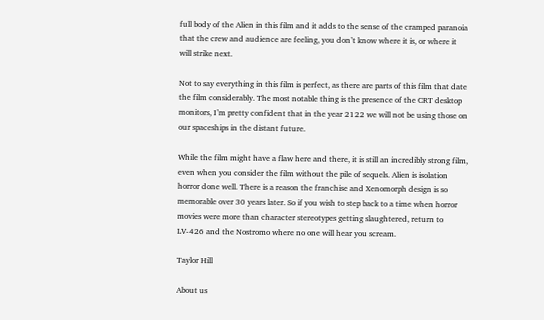full body of the Alien in this film and it adds to the sense of the cramped paranoia that the crew and audience are feeling, you don’t know where it is, or where it will strike next.

Not to say everything in this film is perfect, as there are parts of this film that date the film considerably. The most notable thing is the presence of the CRT desktop monitors, I’m pretty confident that in the year 2122 we will not be using those on our spaceships in the distant future.

While the film might have a flaw here and there, it is still an incredibly strong film, even when you consider the film without the pile of sequels. Alien is isolation horror done well. There is a reason the franchise and Xenomorph design is so memorable over 30 years later. So if you wish to step back to a time when horror movies were more than character stereotypes getting slaughtered, return to LV-426 and the Nostromo where no one will hear you scream.

Taylor Hill

About us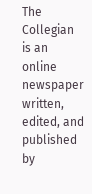The Collegian is an online newspaper written, edited, and published by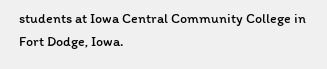students at Iowa Central Community College in Fort Dodge, Iowa.